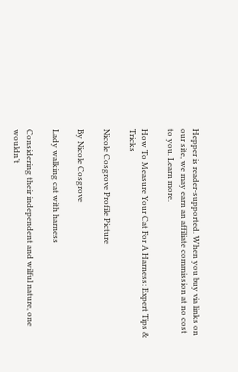Hepper is reader-supported. When you buy via links on our site, we may earn an affiliate commission at no cost to you. Learn more.

How To Measure Your Cat For A Harness: Expert Tips & Tricks

Nicole Cosgrove Profile Picture

By Nicole Cosgrove

Lady walking cat with harness

Considering their independent and wilful nature, one wouldn’t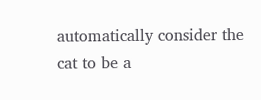automatically consider the cat to be a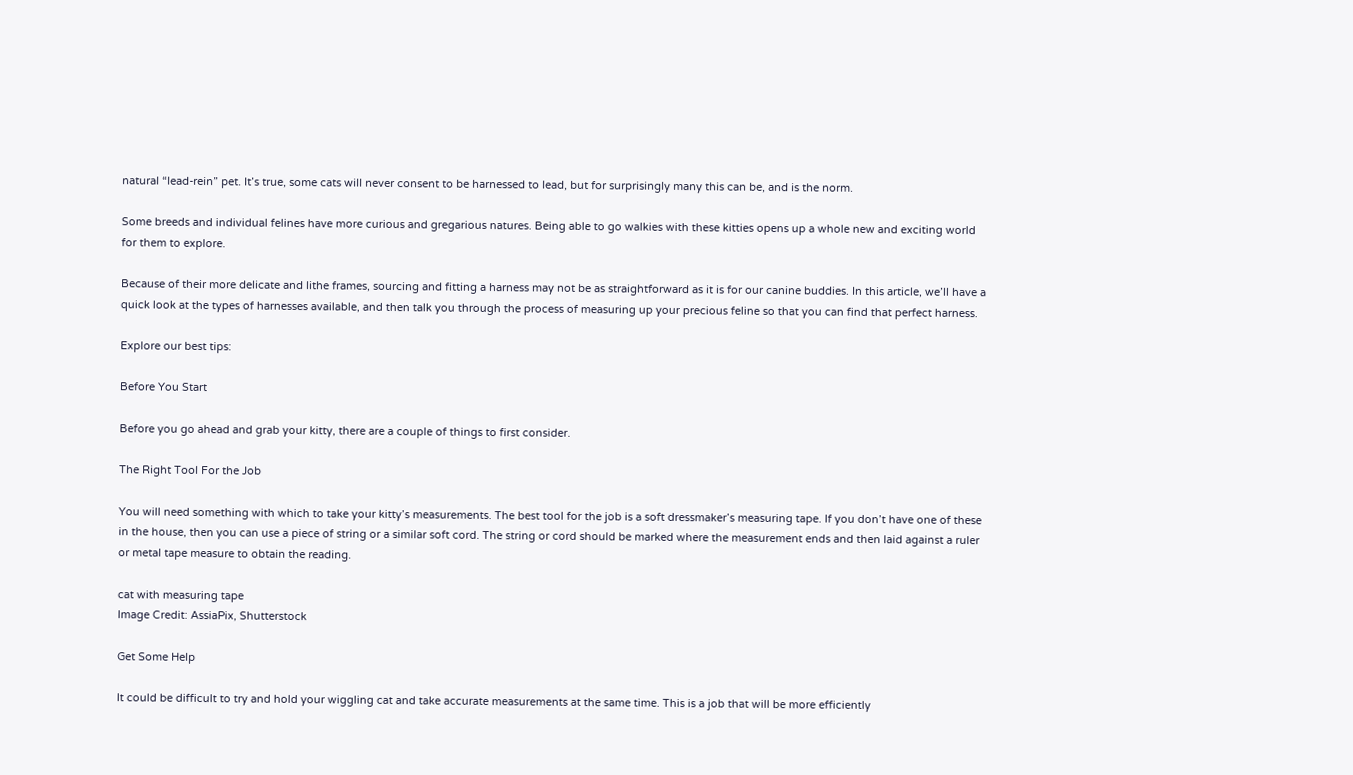natural “lead-rein” pet. It’s true, some cats will never consent to be harnessed to lead, but for surprisingly many this can be, and is the norm.

Some breeds and individual felines have more curious and gregarious natures. Being able to go walkies with these kitties opens up a whole new and exciting world for them to explore.

Because of their more delicate and lithe frames, sourcing and fitting a harness may not be as straightforward as it is for our canine buddies. In this article, we’ll have a quick look at the types of harnesses available, and then talk you through the process of measuring up your precious feline so that you can find that perfect harness.

Explore our best tips:

Before You Start

Before you go ahead and grab your kitty, there are a couple of things to first consider.

The Right Tool For the Job

You will need something with which to take your kitty’s measurements. The best tool for the job is a soft dressmaker’s measuring tape. If you don’t have one of these in the house, then you can use a piece of string or a similar soft cord. The string or cord should be marked where the measurement ends and then laid against a ruler or metal tape measure to obtain the reading.

cat with measuring tape
Image Credit: AssiaPix, Shutterstock

Get Some Help

It could be difficult to try and hold your wiggling cat and take accurate measurements at the same time. This is a job that will be more efficiently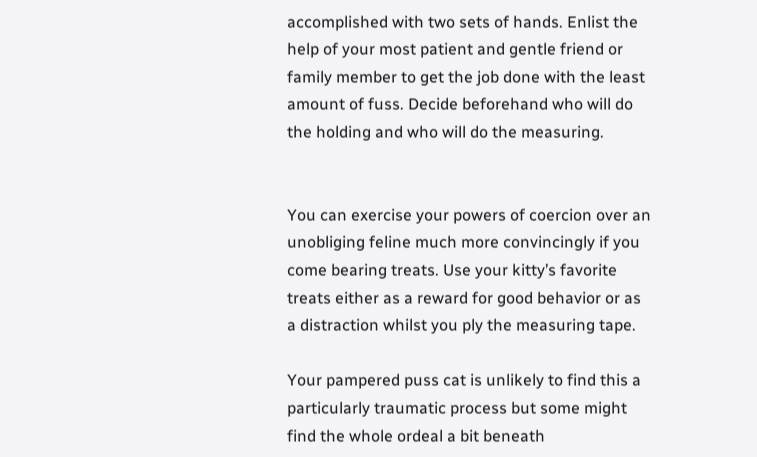accomplished with two sets of hands. Enlist the help of your most patient and gentle friend or family member to get the job done with the least amount of fuss. Decide beforehand who will do the holding and who will do the measuring.


You can exercise your powers of coercion over an unobliging feline much more convincingly if you come bearing treats. Use your kitty’s favorite treats either as a reward for good behavior or as a distraction whilst you ply the measuring tape.

Your pampered puss cat is unlikely to find this a particularly traumatic process but some might find the whole ordeal a bit beneath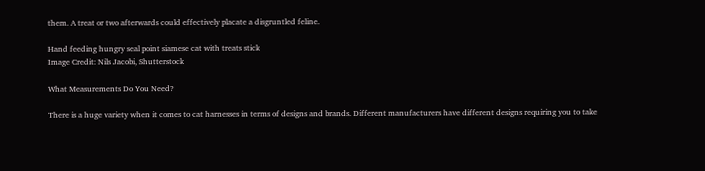them. A treat or two afterwards could effectively placate a disgruntled feline.

Hand feeding hungry seal point siamese cat with treats stick
Image Credit: Nils Jacobi, Shutterstock

What Measurements Do You Need?

There is a huge variety when it comes to cat harnesses in terms of designs and brands. Different manufacturers have different designs requiring you to take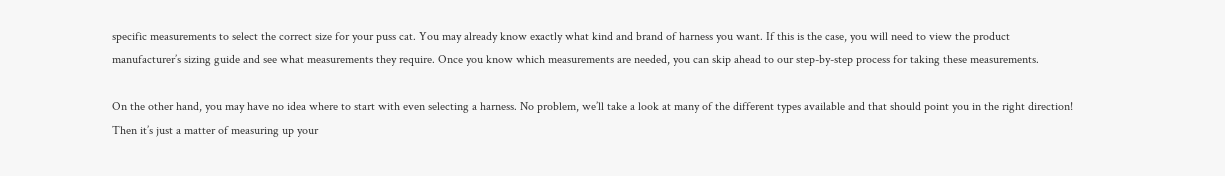specific measurements to select the correct size for your puss cat. You may already know exactly what kind and brand of harness you want. If this is the case, you will need to view the product manufacturer’s sizing guide and see what measurements they require. Once you know which measurements are needed, you can skip ahead to our step-by-step process for taking these measurements.

On the other hand, you may have no idea where to start with even selecting a harness. No problem, we’ll take a look at many of the different types available and that should point you in the right direction! Then it’s just a matter of measuring up your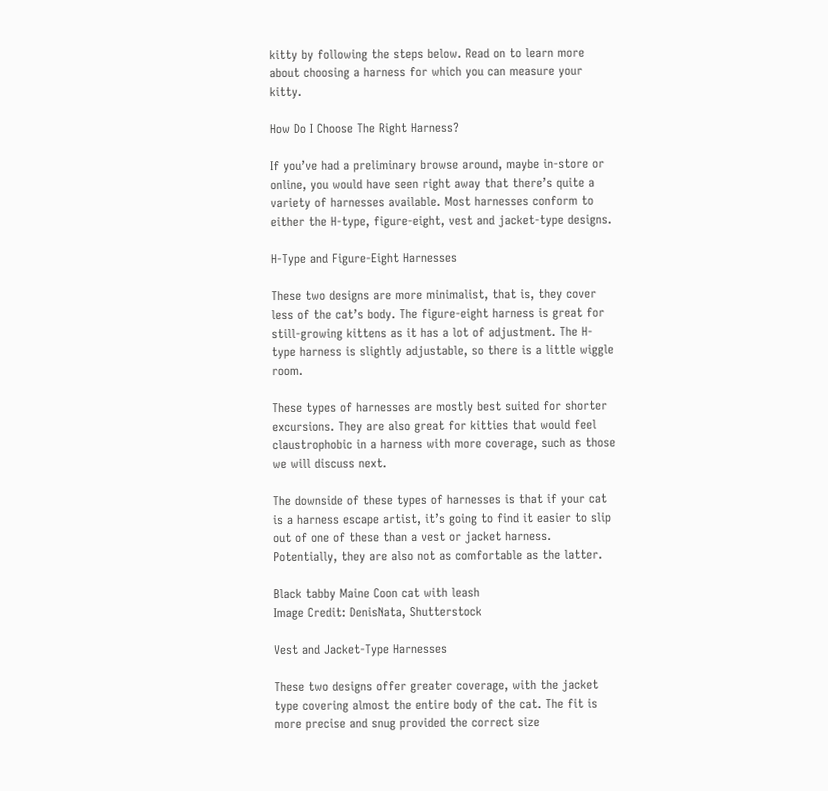kitty by following the steps below. Read on to learn more about choosing a harness for which you can measure your kitty.

How Do I Choose The Right Harness?

If you’ve had a preliminary browse around, maybe in-store or online, you would have seen right away that there’s quite a variety of harnesses available. Most harnesses conform to either the H-type, figure-eight, vest and jacket-type designs.

H-Type and Figure-Eight Harnesses

These two designs are more minimalist, that is, they cover less of the cat’s body. The figure-eight harness is great for still-growing kittens as it has a lot of adjustment. The H-type harness is slightly adjustable, so there is a little wiggle room.

These types of harnesses are mostly best suited for shorter excursions. They are also great for kitties that would feel claustrophobic in a harness with more coverage, such as those we will discuss next.

The downside of these types of harnesses is that if your cat is a harness escape artist, it’s going to find it easier to slip out of one of these than a vest or jacket harness. Potentially, they are also not as comfortable as the latter.

Black tabby Maine Coon cat with leash
Image Credit: DenisNata, Shutterstock

Vest and Jacket-Type Harnesses

These two designs offer greater coverage, with the jacket type covering almost the entire body of the cat. The fit is more precise and snug provided the correct size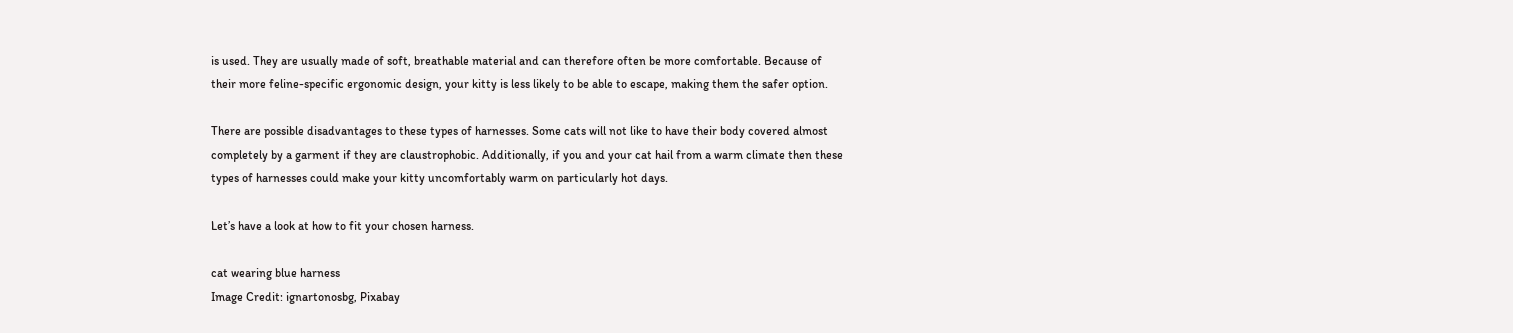is used. They are usually made of soft, breathable material and can therefore often be more comfortable. Because of their more feline-specific ergonomic design, your kitty is less likely to be able to escape, making them the safer option.

There are possible disadvantages to these types of harnesses. Some cats will not like to have their body covered almost completely by a garment if they are claustrophobic. Additionally, if you and your cat hail from a warm climate then these types of harnesses could make your kitty uncomfortably warm on particularly hot days.

Let’s have a look at how to fit your chosen harness.

cat wearing blue harness
Image Credit: ignartonosbg, Pixabay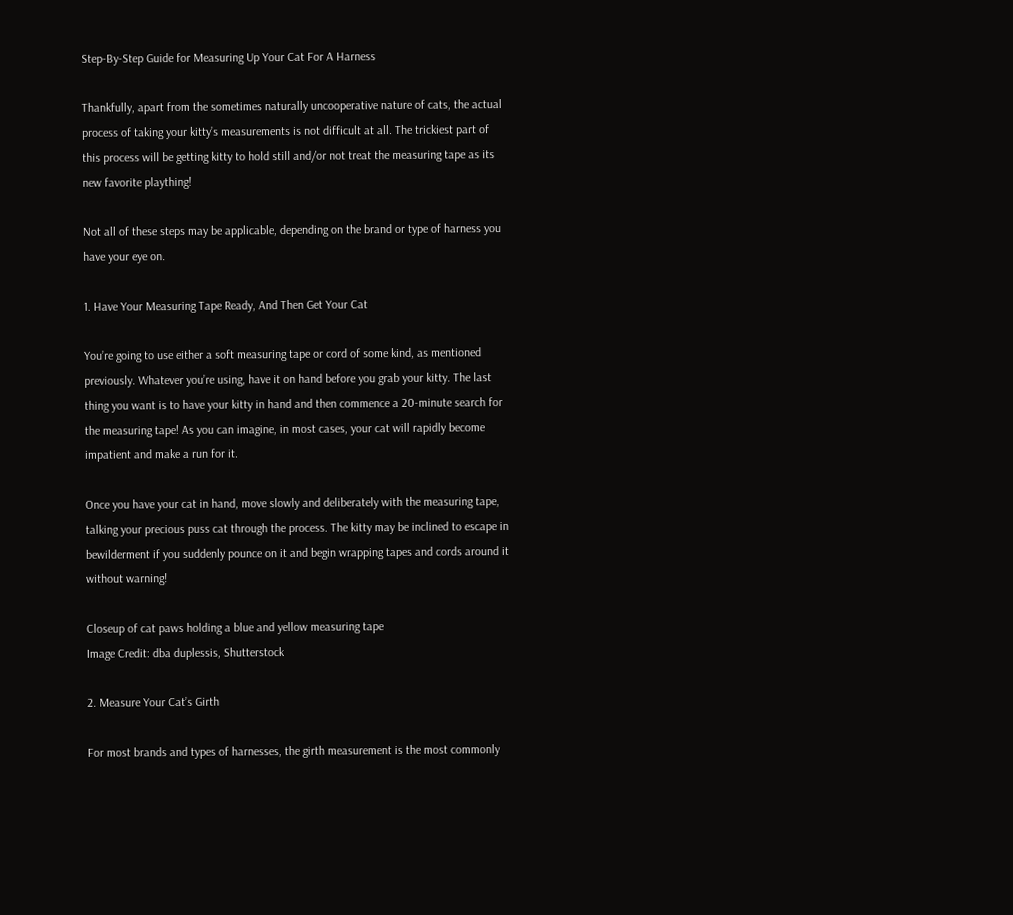Step-By-Step Guide for Measuring Up Your Cat For A Harness

Thankfully, apart from the sometimes naturally uncooperative nature of cats, the actual process of taking your kitty’s measurements is not difficult at all. The trickiest part of this process will be getting kitty to hold still and/or not treat the measuring tape as its new favorite plaything!

Not all of these steps may be applicable, depending on the brand or type of harness you have your eye on.

1. Have Your Measuring Tape Ready, And Then Get Your Cat

You’re going to use either a soft measuring tape or cord of some kind, as mentioned previously. Whatever you’re using, have it on hand before you grab your kitty. The last thing you want is to have your kitty in hand and then commence a 20-minute search for the measuring tape! As you can imagine, in most cases, your cat will rapidly become impatient and make a run for it.

Once you have your cat in hand, move slowly and deliberately with the measuring tape, talking your precious puss cat through the process. The kitty may be inclined to escape in bewilderment if you suddenly pounce on it and begin wrapping tapes and cords around it without warning!

Closeup of cat paws holding a blue and yellow measuring tape
Image Credit: dba duplessis, Shutterstock

2. Measure Your Cat’s Girth

For most brands and types of harnesses, the girth measurement is the most commonly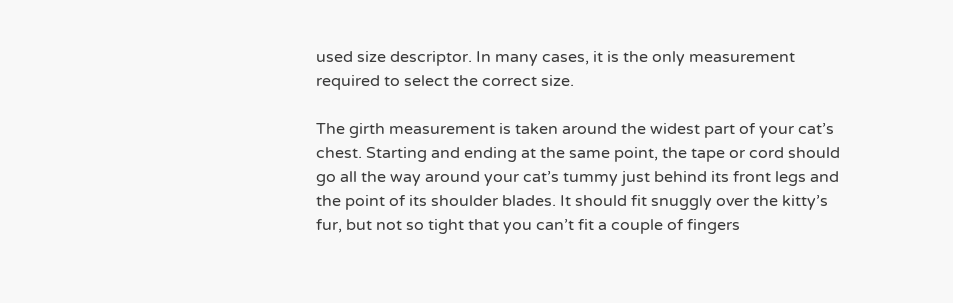used size descriptor. In many cases, it is the only measurement required to select the correct size.

The girth measurement is taken around the widest part of your cat’s chest. Starting and ending at the same point, the tape or cord should go all the way around your cat’s tummy just behind its front legs and the point of its shoulder blades. It should fit snuggly over the kitty’s fur, but not so tight that you can’t fit a couple of fingers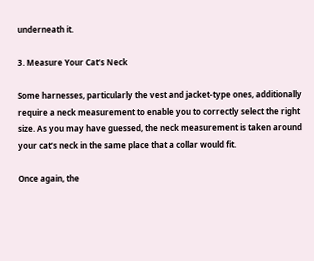underneath it.

3. Measure Your Cat’s Neck

Some harnesses, particularly the vest and jacket-type ones, additionally require a neck measurement to enable you to correctly select the right size. As you may have guessed, the neck measurement is taken around your cat’s neck in the same place that a collar would fit.

Once again, the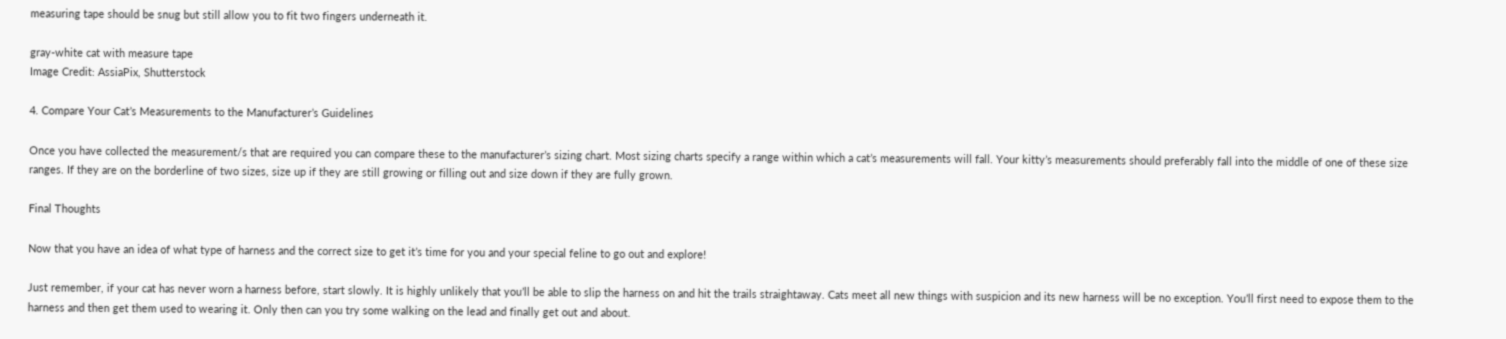measuring tape should be snug but still allow you to fit two fingers underneath it.

gray-white cat with measure tape
Image Credit: AssiaPix, Shutterstock

4. Compare Your Cat’s Measurements to the Manufacturer’s Guidelines

Once you have collected the measurement/s that are required you can compare these to the manufacturer’s sizing chart. Most sizing charts specify a range within which a cat’s measurements will fall. Your kitty’s measurements should preferably fall into the middle of one of these size ranges. If they are on the borderline of two sizes, size up if they are still growing or filling out and size down if they are fully grown.

Final Thoughts

Now that you have an idea of what type of harness and the correct size to get it’s time for you and your special feline to go out and explore!

Just remember, if your cat has never worn a harness before, start slowly. It is highly unlikely that you’ll be able to slip the harness on and hit the trails straightaway. Cats meet all new things with suspicion and its new harness will be no exception. You’ll first need to expose them to the harness and then get them used to wearing it. Only then can you try some walking on the lead and finally get out and about.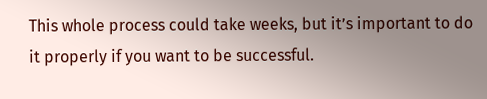This whole process could take weeks, but it’s important to do it properly if you want to be successful.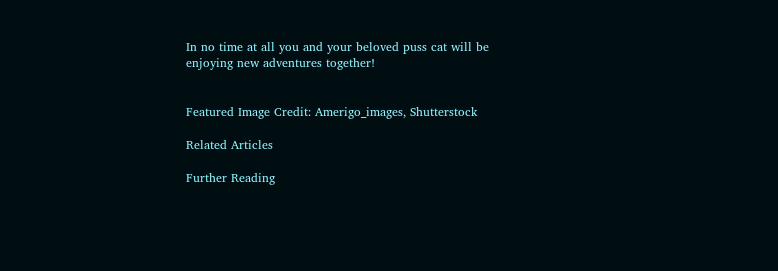In no time at all you and your beloved puss cat will be enjoying new adventures together!


Featured Image Credit: Amerigo_images, Shutterstock

Related Articles

Further Reading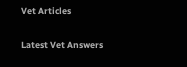Vet Articles

Latest Vet Answers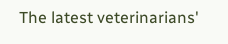The latest veterinarians'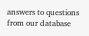answers to questions from our database